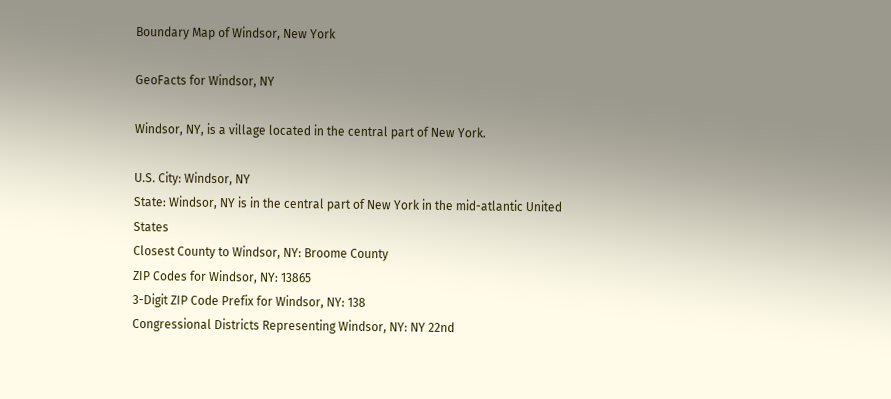Boundary Map of Windsor, New York

GeoFacts for Windsor, NY

Windsor, NY, is a village located in the central part of New York.

U.S. City: Windsor, NY
State: Windsor, NY is in the central part of New York in the mid-atlantic United States
Closest County to Windsor, NY: Broome County
ZIP Codes for Windsor, NY: 13865
3-Digit ZIP Code Prefix for Windsor, NY: 138
Congressional Districts Representing Windsor, NY: NY 22nd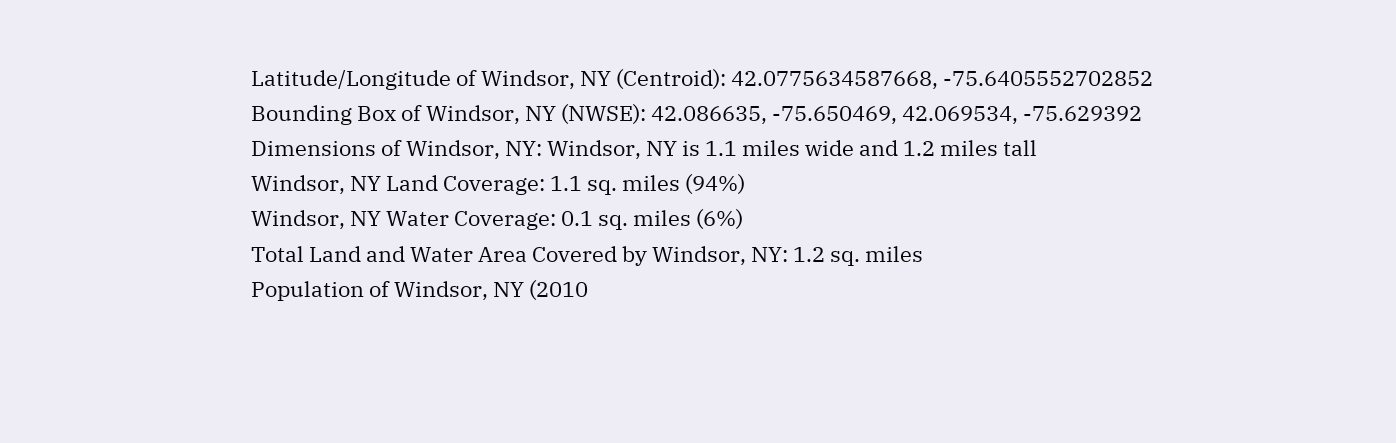Latitude/Longitude of Windsor, NY (Centroid): 42.0775634587668, -75.6405552702852
Bounding Box of Windsor, NY (NWSE): 42.086635, -75.650469, 42.069534, -75.629392
Dimensions of Windsor, NY: Windsor, NY is 1.1 miles wide and 1.2 miles tall
Windsor, NY Land Coverage: 1.1 sq. miles (94%)
Windsor, NY Water Coverage: 0.1 sq. miles (6%)
Total Land and Water Area Covered by Windsor, NY: 1.2 sq. miles
Population of Windsor, NY (2010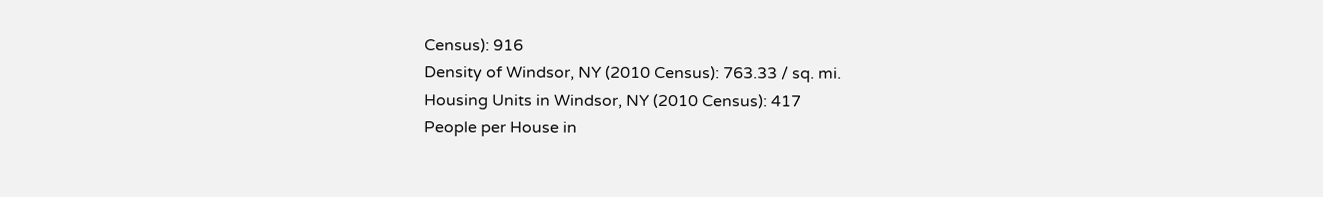Census): 916
Density of Windsor, NY (2010 Census): 763.33 / sq. mi.
Housing Units in Windsor, NY (2010 Census): 417
People per House in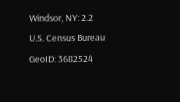Windsor, NY: 2.2
U.S. Census Bureau GeoID: 3682524